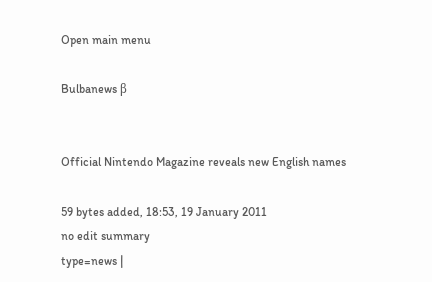Open main menu

Bulbanews β


Official Nintendo Magazine reveals new English names

59 bytes added, 18:53, 19 January 2011
no edit summary
type=news |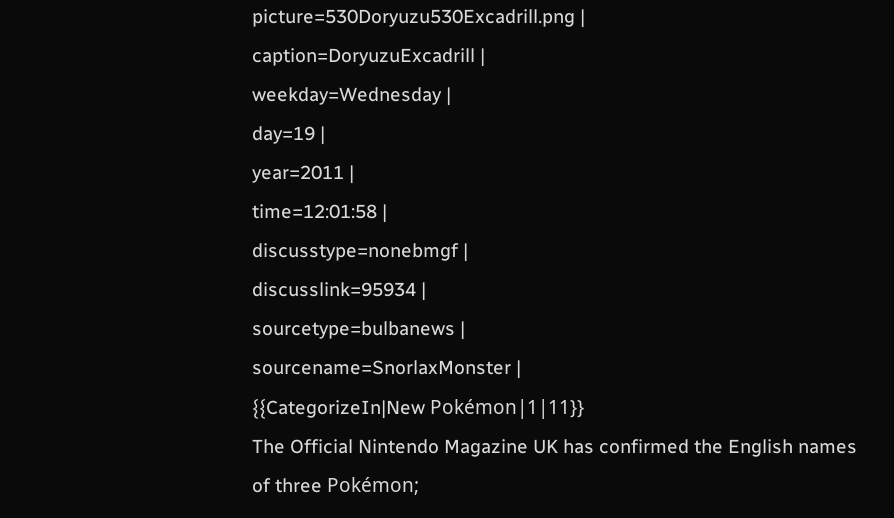picture=530Doryuzu530Excadrill.png |
caption=DoryuzuExcadrill |
weekday=Wednesday |
day=19 |
year=2011 |
time=12:01:58 |
discusstype=nonebmgf |
discusslink=95934 |
sourcetype=bulbanews |
sourcename=SnorlaxMonster |
{{CategorizeIn|New Pokémon|1|11}}
The Official Nintendo Magazine UK has confirmed the English names of three Pokémon;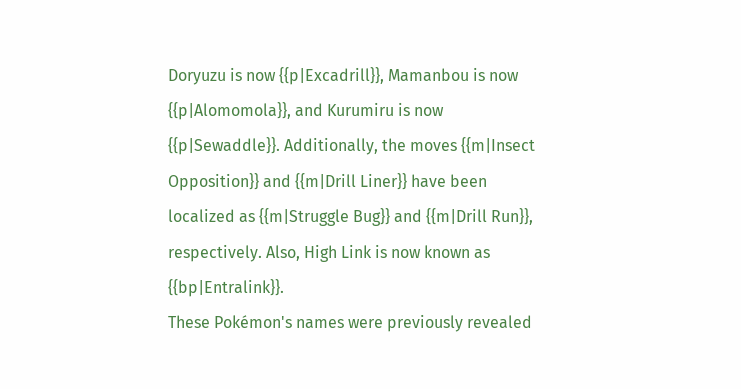Doryuzu is now {{p|Excadrill}}, Mamanbou is now {{p|Alomomola}}, and Kurumiru is now {{p|Sewaddle}}. Additionally, the moves {{m|Insect Opposition}} and {{m|Drill Liner}} have been localized as {{m|Struggle Bug}} and {{m|Drill Run}}, respectively. Also, High Link is now known as {{bp|Entralink}}.
These Pokémon's names were previously revealed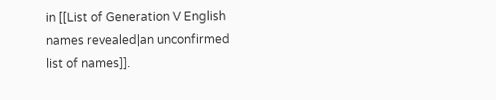in [[List of Generation V English names revealed|an unconfirmed list of names]].